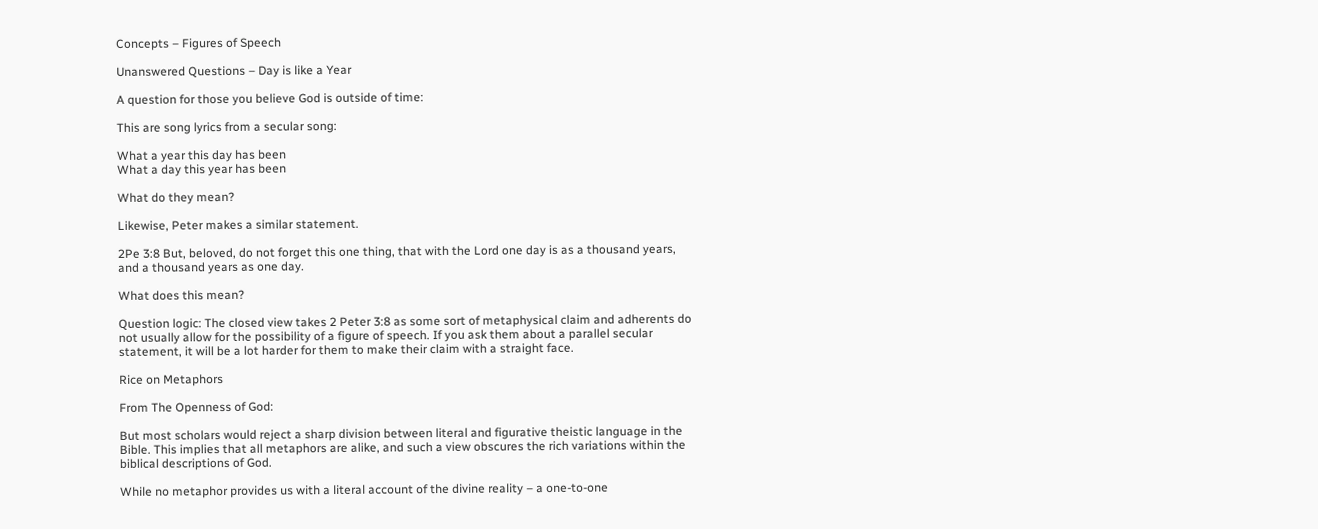Concepts – Figures of Speech

Unanswered Questions – Day is like a Year

A question for those you believe God is outside of time:

This are song lyrics from a secular song:

What a year this day has been
What a day this year has been

What do they mean?

Likewise, Peter makes a similar statement.

2Pe 3:8 But, beloved, do not forget this one thing, that with the Lord one day is as a thousand years, and a thousand years as one day.

What does this mean?

Question logic: The closed view takes 2 Peter 3:8 as some sort of metaphysical claim and adherents do not usually allow for the possibility of a figure of speech. If you ask them about a parallel secular statement, it will be a lot harder for them to make their claim with a straight face.

Rice on Metaphors

From The Openness of God:

But most scholars would reject a sharp division between literal and figurative theistic language in the Bible. This implies that all metaphors are alike, and such a view obscures the rich variations within the biblical descriptions of God.

While no metaphor provides us with a literal account of the divine reality – a one-to-one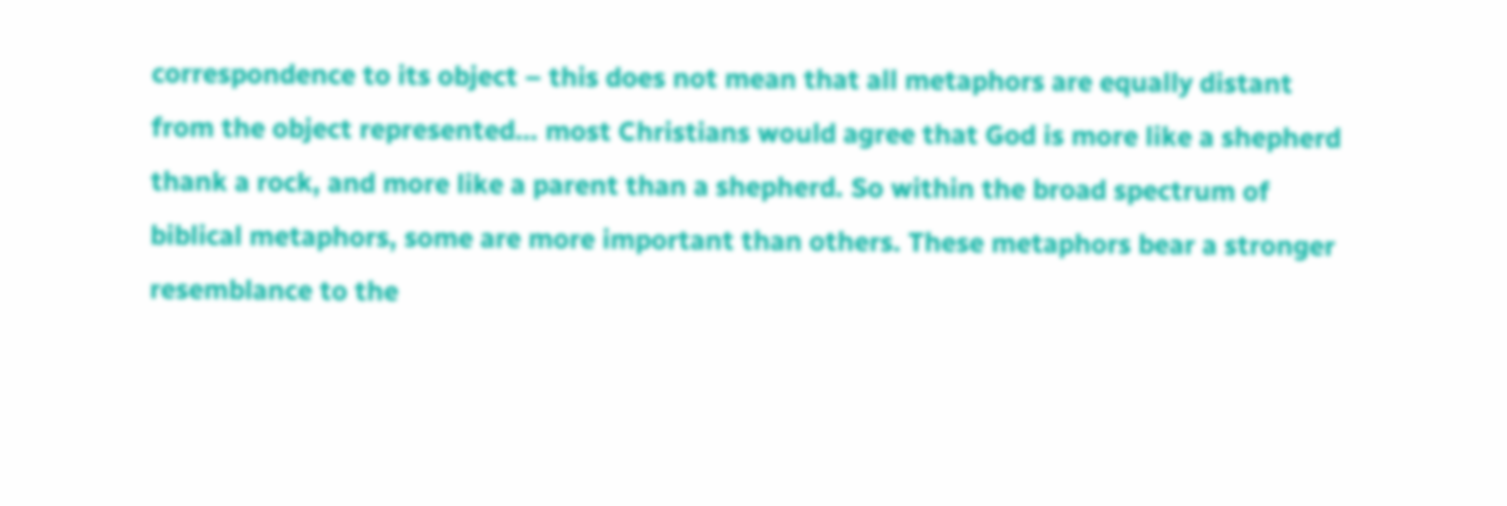correspondence to its object – this does not mean that all metaphors are equally distant from the object represented… most Christians would agree that God is more like a shepherd thank a rock, and more like a parent than a shepherd. So within the broad spectrum of biblical metaphors, some are more important than others. These metaphors bear a stronger resemblance to the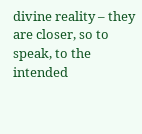divine reality – they are closer, so to speak, to the intended